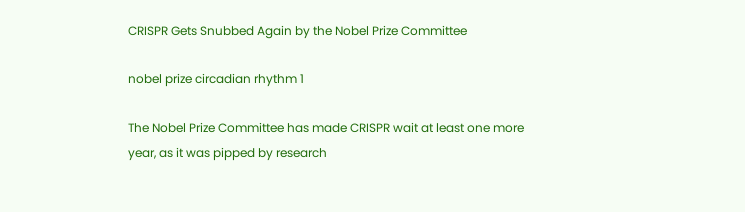CRISPR Gets Snubbed Again by the Nobel Prize Committee

nobel prize circadian rhythm 1

The Nobel Prize Committee has made CRISPR wait at least one more year, as it was pipped by research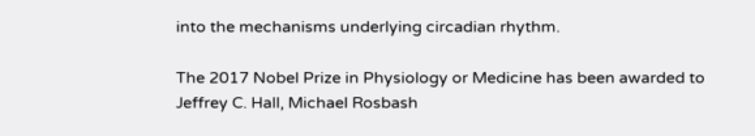into the mechanisms underlying circadian rhythm.

The 2017 Nobel Prize in Physiology or Medicine has been awarded to Jeffrey C. Hall, Michael Rosbash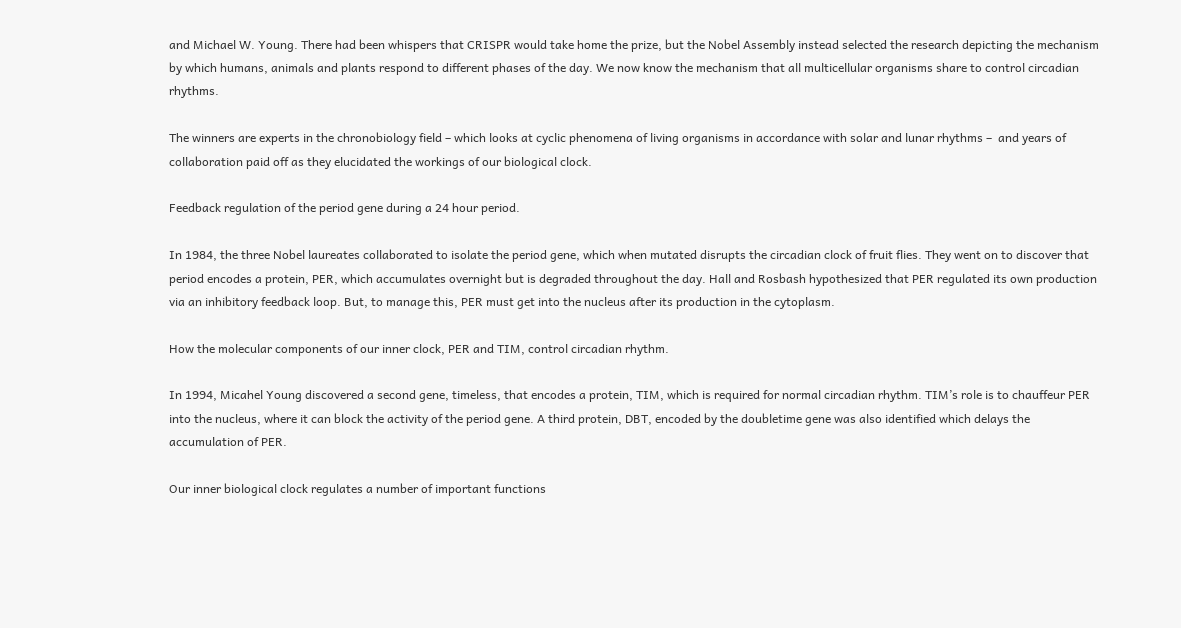and Michael W. Young. There had been whispers that CRISPR would take home the prize, but the Nobel Assembly instead selected the research depicting the mechanism by which humans, animals and plants respond to different phases of the day. We now know the mechanism that all multicellular organisms share to control circadian rhythms.

The winners are experts in the chronobiology field – which looks at cyclic phenomena of living organisms in accordance with solar and lunar rhythms –  and years of collaboration paid off as they elucidated the workings of our biological clock.

Feedback regulation of the period gene during a 24 hour period.

In 1984, the three Nobel laureates collaborated to isolate the period gene, which when mutated disrupts the circadian clock of fruit flies. They went on to discover that period encodes a protein, PER, which accumulates overnight but is degraded throughout the day. Hall and Rosbash hypothesized that PER regulated its own production via an inhibitory feedback loop. But, to manage this, PER must get into the nucleus after its production in the cytoplasm.

How the molecular components of our inner clock, PER and TIM, control circadian rhythm.

In 1994, Micahel Young discovered a second gene, timeless, that encodes a protein, TIM, which is required for normal circadian rhythm. TIM’s role is to chauffeur PER into the nucleus, where it can block the activity of the period gene. A third protein, DBT, encoded by the doubletime gene was also identified which delays the accumulation of PER.

Our inner biological clock regulates a number of important functions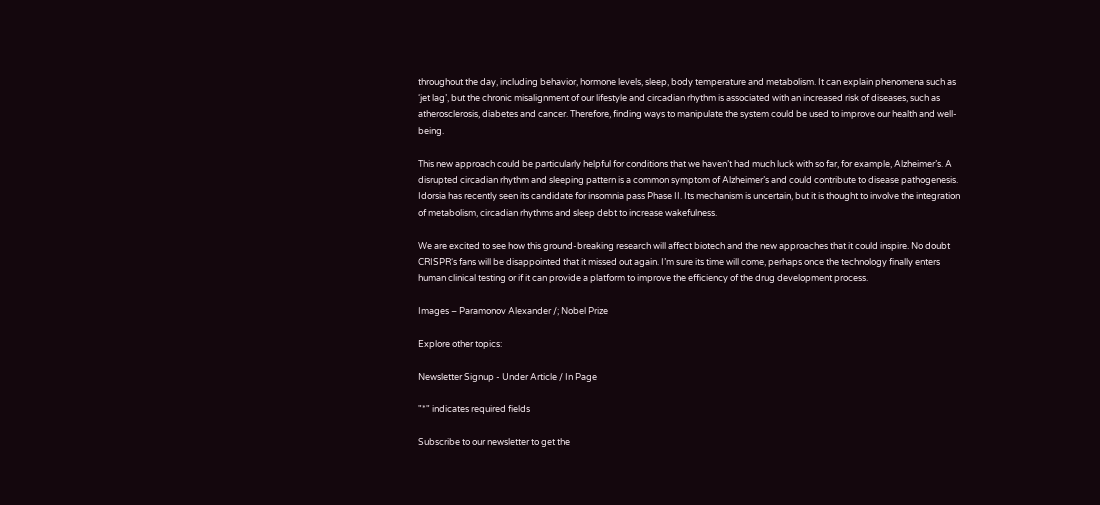throughout the day, including behavior, hormone levels, sleep, body temperature and metabolism. It can explain phenomena such as ‘jet lag’, but the chronic misalignment of our lifestyle and circadian rhythm is associated with an increased risk of diseases, such as atherosclerosis, diabetes and cancer. Therefore, finding ways to manipulate the system could be used to improve our health and well-being.

This new approach could be particularly helpful for conditions that we haven’t had much luck with so far, for example, Alzheimer’s. A disrupted circadian rhythm and sleeping pattern is a common symptom of Alzheimer’s and could contribute to disease pathogenesis. Idorsia has recently seen its candidate for insomnia pass Phase II. Its mechanism is uncertain, but it is thought to involve the integration of metabolism, circadian rhythms and sleep debt to increase wakefulness.

We are excited to see how this ground-breaking research will affect biotech and the new approaches that it could inspire. No doubt CRISPR‘s fans will be disappointed that it missed out again. I’m sure its time will come, perhaps once the technology finally enters human clinical testing or if it can provide a platform to improve the efficiency of the drug development process.

Images – Paramonov Alexander /; Nobel Prize

Explore other topics:

Newsletter Signup - Under Article / In Page

"*" indicates required fields

Subscribe to our newsletter to get the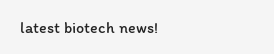latest biotech news!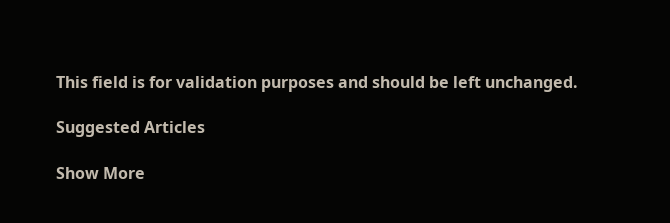This field is for validation purposes and should be left unchanged.

Suggested Articles

Show More